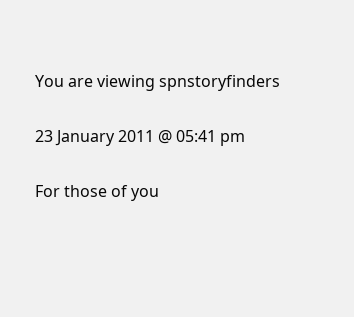You are viewing spnstoryfinders

23 January 2011 @ 05:41 pm

For those of you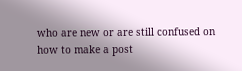who are new or are still confused on how to make a post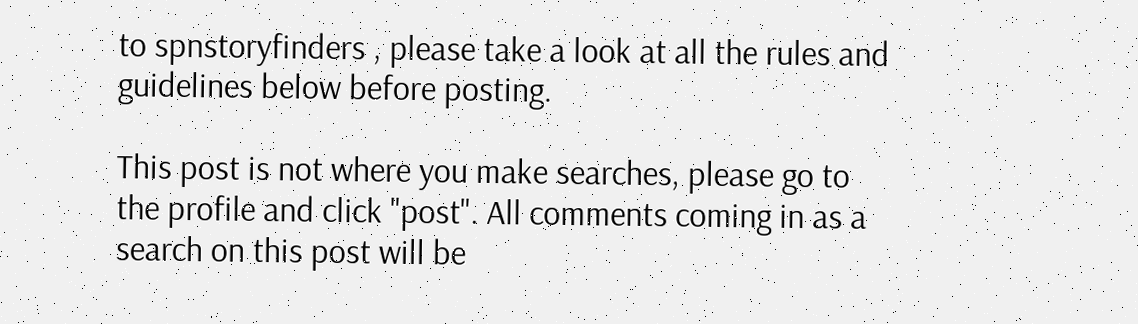to spnstoryfinders , please take a look at all the rules and guidelines below before posting.

This post is not where you make searches, please go to the profile and click "post". All comments coming in as a search on this post will be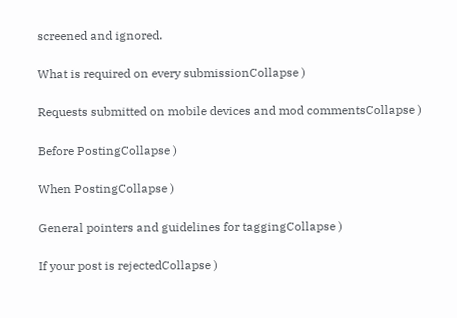screened and ignored.

What is required on every submissionCollapse )

Requests submitted on mobile devices and mod commentsCollapse )

Before PostingCollapse )

When PostingCollapse )

General pointers and guidelines for taggingCollapse )

If your post is rejectedCollapse )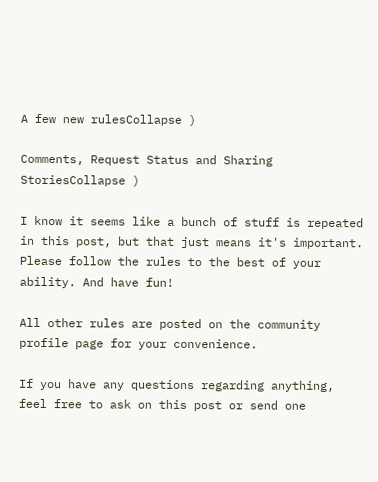A few new rulesCollapse )

Comments, Request Status and Sharing StoriesCollapse )

I know it seems like a bunch of stuff is repeated in this post, but that just means it's important. Please follow the rules to the best of your ability. And have fun!

All other rules are posted on the community profile page for your convenience.

If you have any questions regarding anything, feel free to ask on this post or send one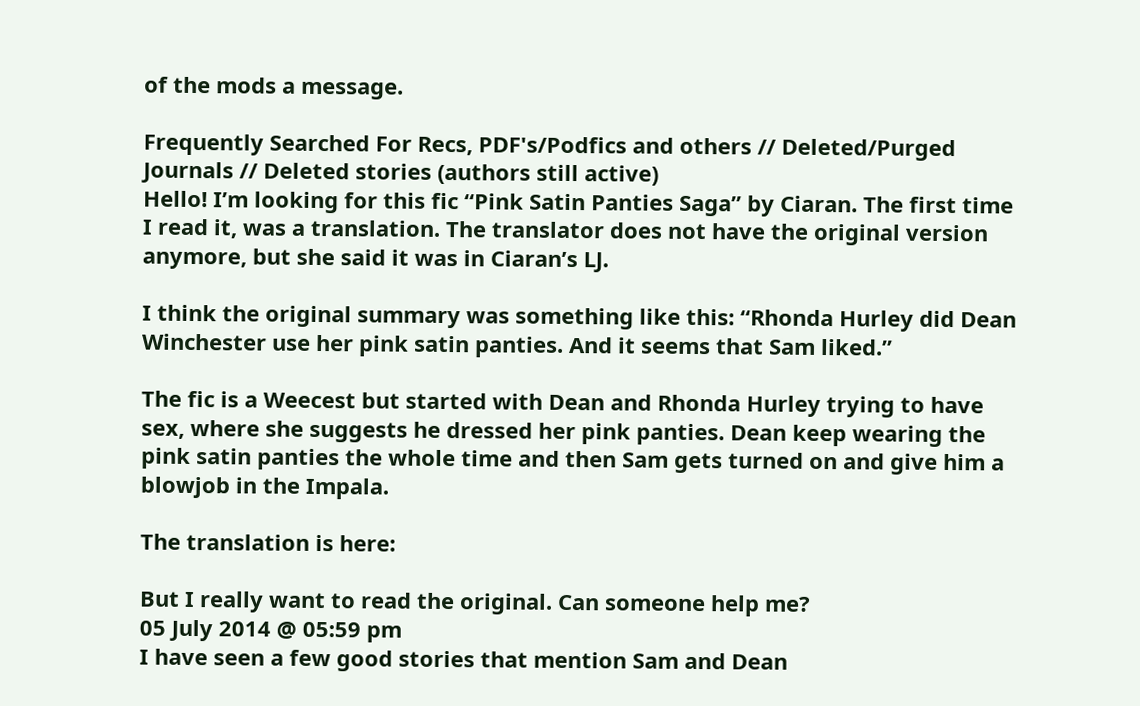of the mods a message.

Frequently Searched For Recs, PDF's/Podfics and others // Deleted/Purged Journals // Deleted stories (authors still active)
Hello! I’m looking for this fic “Pink Satin Panties Saga” by Ciaran. The first time I read it, was a translation. The translator does not have the original version anymore, but she said it was in Ciaran’s LJ.

I think the original summary was something like this: “Rhonda Hurley did Dean Winchester use her pink satin panties. And it seems that Sam liked.”

The fic is a Weecest but started with Dean and Rhonda Hurley trying to have sex, where she suggests he dressed her pink panties. Dean keep wearing the pink satin panties the whole time and then Sam gets turned on and give him a blowjob in the Impala.

The translation is here:

But I really want to read the original. Can someone help me?
05 July 2014 @ 05:59 pm
I have seen a few good stories that mention Sam and Dean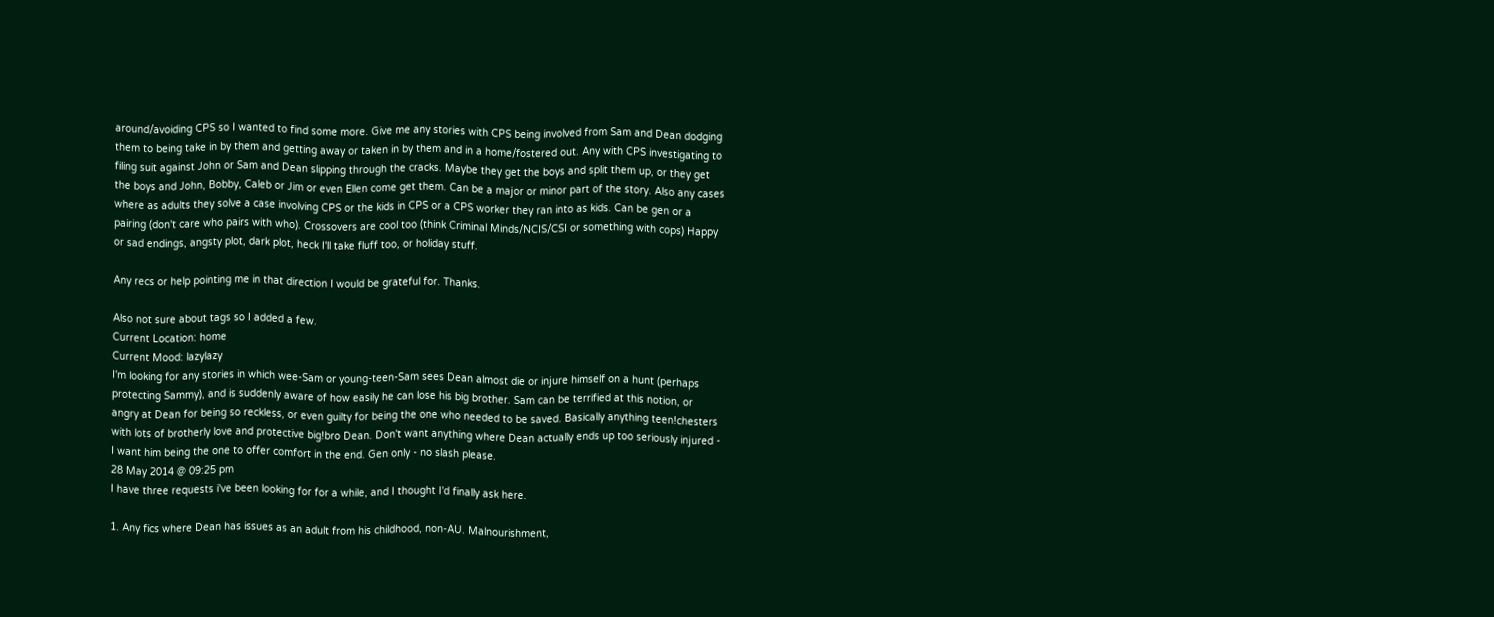around/avoiding CPS so I wanted to find some more. Give me any stories with CPS being involved from Sam and Dean dodging them to being take in by them and getting away or taken in by them and in a home/fostered out. Any with CPS investigating to filing suit against John or Sam and Dean slipping through the cracks. Maybe they get the boys and split them up, or they get the boys and John, Bobby, Caleb or Jim or even Ellen come get them. Can be a major or minor part of the story. Also any cases where as adults they solve a case involving CPS or the kids in CPS or a CPS worker they ran into as kids. Can be gen or a pairing (don't care who pairs with who). Crossovers are cool too (think Criminal Minds/NCIS/CSI or something with cops) Happy or sad endings, angsty plot, dark plot, heck I'll take fluff too, or holiday stuff.

Any recs or help pointing me in that direction I would be grateful for. Thanks.

Also not sure about tags so I added a few.
Current Location: home
Current Mood: lazylazy
I'm looking for any stories in which wee-Sam or young-teen-Sam sees Dean almost die or injure himself on a hunt (perhaps protecting Sammy), and is suddenly aware of how easily he can lose his big brother. Sam can be terrified at this notion, or angry at Dean for being so reckless, or even guilty for being the one who needed to be saved. Basically anything teen!chesters with lots of brotherly love and protective big!bro Dean. Don't want anything where Dean actually ends up too seriously injured - I want him being the one to offer comfort in the end. Gen only - no slash please.
28 May 2014 @ 09:25 pm
I have three requests i've been looking for for a while, and I thought I'd finally ask here.

1. Any fics where Dean has issues as an adult from his childhood, non-AU. Malnourishment,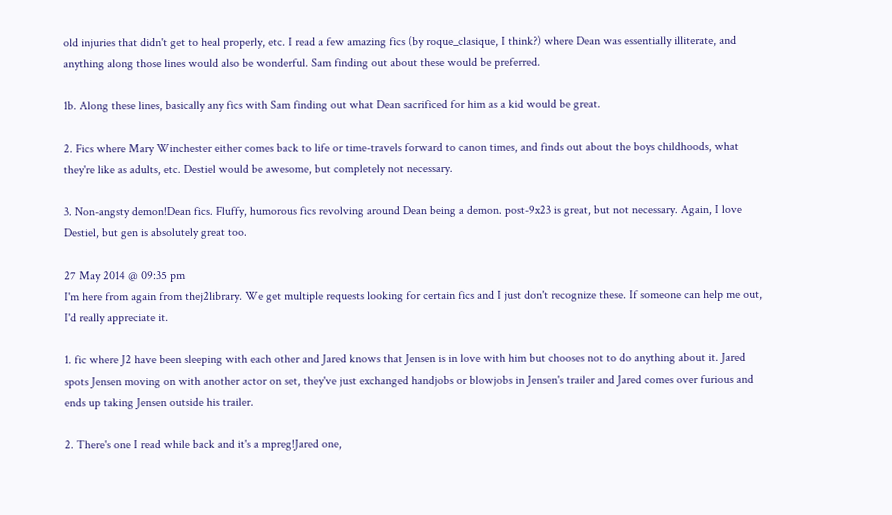old injuries that didn't get to heal properly, etc. I read a few amazing fics (by roque_clasique, I think?) where Dean was essentially illiterate, and anything along those lines would also be wonderful. Sam finding out about these would be preferred.

1b. Along these lines, basically any fics with Sam finding out what Dean sacrificed for him as a kid would be great.

2. Fics where Mary Winchester either comes back to life or time-travels forward to canon times, and finds out about the boys childhoods, what they're like as adults, etc. Destiel would be awesome, but completely not necessary.

3. Non-angsty demon!Dean fics. Fluffy, humorous fics revolving around Dean being a demon. post-9x23 is great, but not necessary. Again, I love Destiel, but gen is absolutely great too.

27 May 2014 @ 09:35 pm
I'm here from again from thej2library. We get multiple requests looking for certain fics and I just don't recognize these. If someone can help me out, I'd really appreciate it.

1. fic where J2 have been sleeping with each other and Jared knows that Jensen is in love with him but chooses not to do anything about it. Jared spots Jensen moving on with another actor on set, they've just exchanged handjobs or blowjobs in Jensen's trailer and Jared comes over furious and ends up taking Jensen outside his trailer.

2. There's one I read while back and it's a mpreg!Jared one,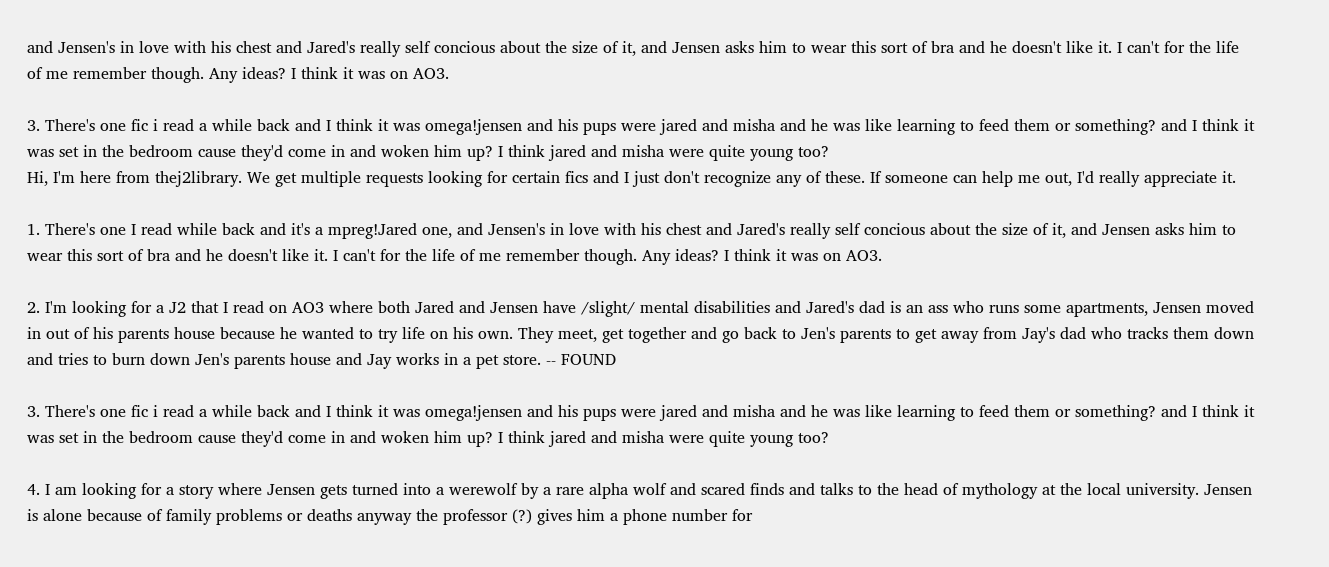and Jensen's in love with his chest and Jared's really self concious about the size of it, and Jensen asks him to wear this sort of bra and he doesn't like it. I can't for the life of me remember though. Any ideas? I think it was on AO3.

3. There's one fic i read a while back and I think it was omega!jensen and his pups were jared and misha and he was like learning to feed them or something? and I think it was set in the bedroom cause they'd come in and woken him up? I think jared and misha were quite young too?
Hi, I'm here from thej2library. We get multiple requests looking for certain fics and I just don't recognize any of these. If someone can help me out, I'd really appreciate it.

1. There's one I read while back and it's a mpreg!Jared one, and Jensen's in love with his chest and Jared's really self concious about the size of it, and Jensen asks him to wear this sort of bra and he doesn't like it. I can't for the life of me remember though. Any ideas? I think it was on AO3.

2. I'm looking for a J2 that I read on AO3 where both Jared and Jensen have /slight/ mental disabilities and Jared's dad is an ass who runs some apartments, Jensen moved in out of his parents house because he wanted to try life on his own. They meet, get together and go back to Jen's parents to get away from Jay's dad who tracks them down and tries to burn down Jen's parents house and Jay works in a pet store. -- FOUND

3. There's one fic i read a while back and I think it was omega!jensen and his pups were jared and misha and he was like learning to feed them or something? and I think it was set in the bedroom cause they'd come in and woken him up? I think jared and misha were quite young too?

4. I am looking for a story where Jensen gets turned into a werewolf by a rare alpha wolf and scared finds and talks to the head of mythology at the local university. Jensen is alone because of family problems or deaths anyway the professor (?) gives him a phone number for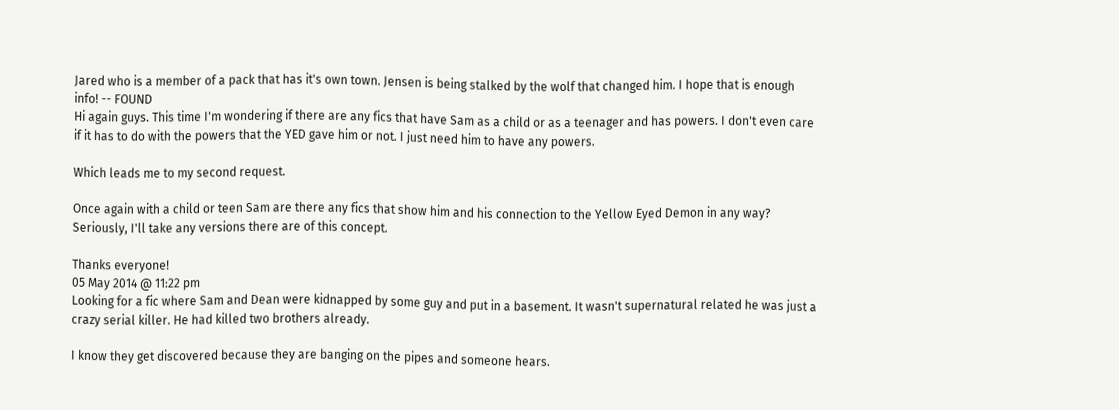Jared who is a member of a pack that has it's own town. Jensen is being stalked by the wolf that changed him. I hope that is enough info! -- FOUND
Hi again guys. This time I'm wondering if there are any fics that have Sam as a child or as a teenager and has powers. I don't even care if it has to do with the powers that the YED gave him or not. I just need him to have any powers.

Which leads me to my second request.

Once again with a child or teen Sam are there any fics that show him and his connection to the Yellow Eyed Demon in any way? Seriously, I'll take any versions there are of this concept.

Thanks everyone!
05 May 2014 @ 11:22 pm
Looking for a fic where Sam and Dean were kidnapped by some guy and put in a basement. It wasn't supernatural related he was just a crazy serial killer. He had killed two brothers already.

I know they get discovered because they are banging on the pipes and someone hears.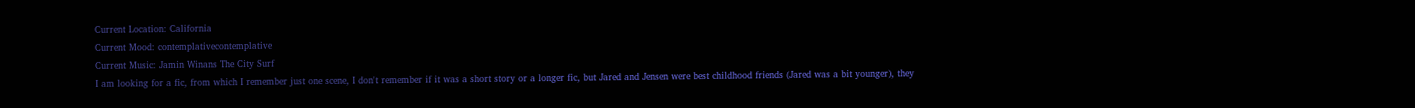Current Location: California
Current Mood: contemplativecontemplative
Current Music: Jamin Winans The City Surf
I am looking for a fic, from which I remember just one scene, I don't remember if it was a short story or a longer fic, but Jared and Jensen were best childhood friends (Jared was a bit younger), they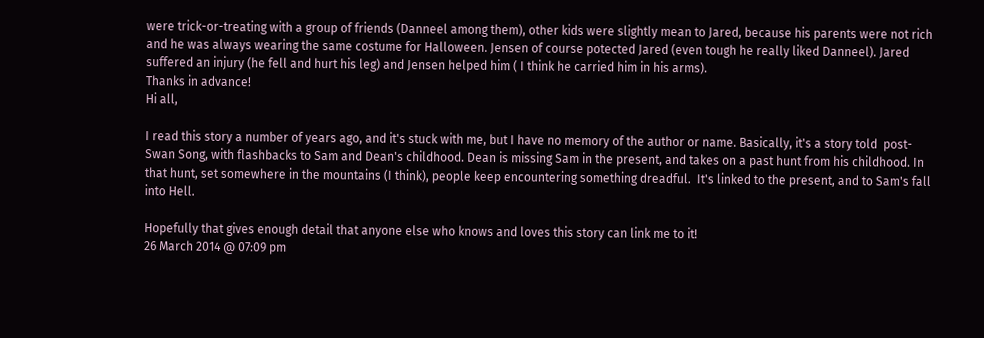were trick-or-treating with a group of friends (Danneel among them), other kids were slightly mean to Jared, because his parents were not rich and he was always wearing the same costume for Halloween. Jensen of course potected Jared (even tough he really liked Danneel). Jared suffered an injury (he fell and hurt his leg) and Jensen helped him ( I think he carried him in his arms).
Thanks in advance!
Hi all,

I read this story a number of years ago, and it's stuck with me, but I have no memory of the author or name. Basically, it's a story told  post-Swan Song, with flashbacks to Sam and Dean's childhood. Dean is missing Sam in the present, and takes on a past hunt from his childhood. In that hunt, set somewhere in the mountains (I think), people keep encountering something dreadful.  It's linked to the present, and to Sam's fall into Hell.

Hopefully that gives enough detail that anyone else who knows and loves this story can link me to it!
26 March 2014 @ 07:09 pm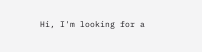Hi, I'm looking for a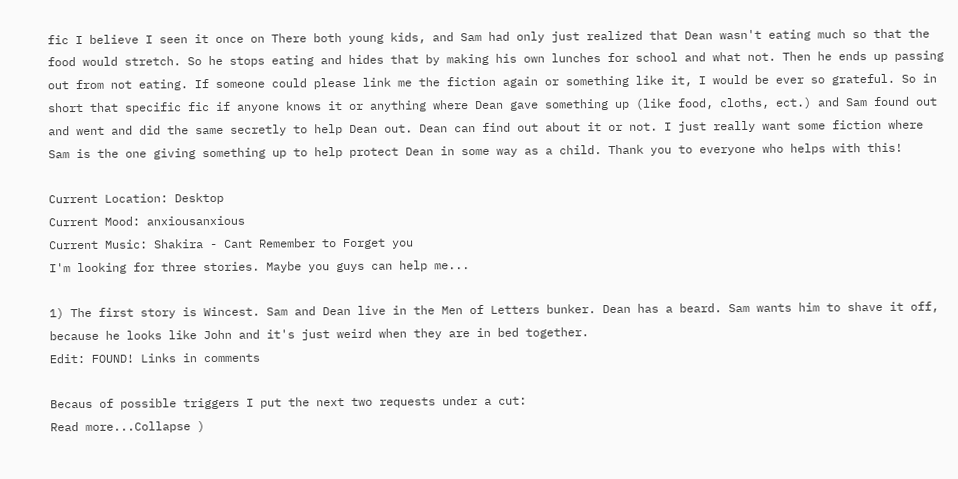fic I believe I seen it once on There both young kids, and Sam had only just realized that Dean wasn't eating much so that the food would stretch. So he stops eating and hides that by making his own lunches for school and what not. Then he ends up passing out from not eating. If someone could please link me the fiction again or something like it, I would be ever so grateful. So in short that specific fic if anyone knows it or anything where Dean gave something up (like food, cloths, ect.) and Sam found out and went and did the same secretly to help Dean out. Dean can find out about it or not. I just really want some fiction where Sam is the one giving something up to help protect Dean in some way as a child. Thank you to everyone who helps with this!

Current Location: Desktop
Current Mood: anxiousanxious
Current Music: Shakira - Cant Remember to Forget you
I'm looking for three stories. Maybe you guys can help me...

1) The first story is Wincest. Sam and Dean live in the Men of Letters bunker. Dean has a beard. Sam wants him to shave it off, because he looks like John and it's just weird when they are in bed together.
Edit: FOUND! Links in comments

Becaus of possible triggers I put the next two requests under a cut:
Read more...Collapse )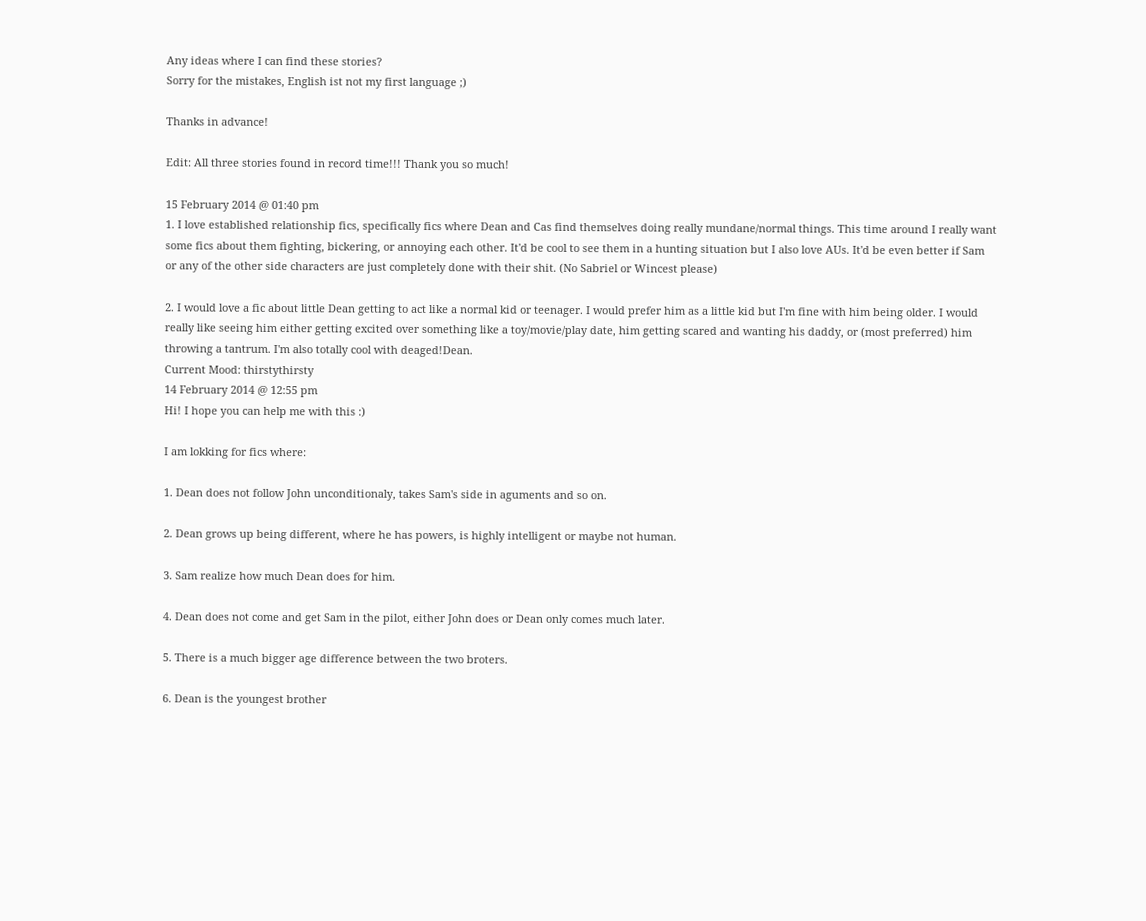Any ideas where I can find these stories?
Sorry for the mistakes, English ist not my first language ;)

Thanks in advance!

Edit: All three stories found in record time!!! Thank you so much!

15 February 2014 @ 01:40 pm
1. I love established relationship fics, specifically fics where Dean and Cas find themselves doing really mundane/normal things. This time around I really want some fics about them fighting, bickering, or annoying each other. It'd be cool to see them in a hunting situation but I also love AUs. It'd be even better if Sam or any of the other side characters are just completely done with their shit. (No Sabriel or Wincest please)

2. I would love a fic about little Dean getting to act like a normal kid or teenager. I would prefer him as a little kid but I'm fine with him being older. I would really like seeing him either getting excited over something like a toy/movie/play date, him getting scared and wanting his daddy, or (most preferred) him throwing a tantrum. I'm also totally cool with deaged!Dean.
Current Mood: thirstythirsty
14 February 2014 @ 12:55 pm
Hi! I hope you can help me with this :)

I am lokking for fics where:

1. Dean does not follow John unconditionaly, takes Sam's side in aguments and so on.

2. Dean grows up being different, where he has powers, is highly intelligent or maybe not human.

3. Sam realize how much Dean does for him.

4. Dean does not come and get Sam in the pilot, either John does or Dean only comes much later.

5. There is a much bigger age difference between the two broters.

6. Dean is the youngest brother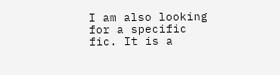I am also looking for a specific fic. It is a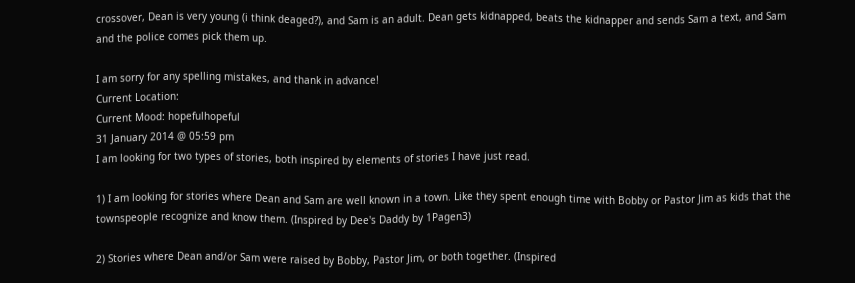crossover, Dean is very young (i think deaged?), and Sam is an adult. Dean gets kidnapped, beats the kidnapper and sends Sam a text, and Sam and the police comes pick them up.

I am sorry for any spelling mistakes, and thank in advance!
Current Location:
Current Mood: hopefulhopeful
31 January 2014 @ 05:59 pm
I am looking for two types of stories, both inspired by elements of stories I have just read.

1) I am looking for stories where Dean and Sam are well known in a town. Like they spent enough time with Bobby or Pastor Jim as kids that the townspeople recognize and know them. (Inspired by Dee's Daddy by 1Pagen3)

2) Stories where Dean and/or Sam were raised by Bobby, Pastor Jim, or both together. (Inspired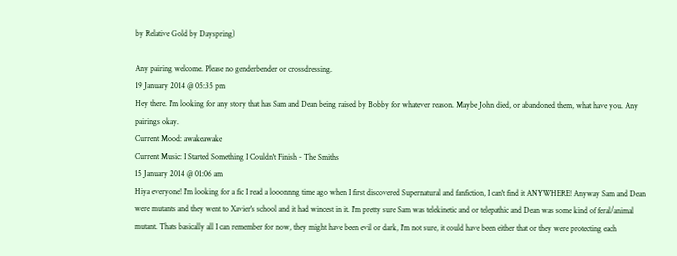by Relative Gold by Dayspring)

Any pairing welcome. Please no genderbender or crossdressing.
19 January 2014 @ 05:35 pm
Hey there. I'm looking for any story that has Sam and Dean being raised by Bobby for whatever reason. Maybe John died, or abandoned them, what have you. Any pairings okay.
Current Mood: awakeawake
Current Music: I Started Something I Couldn't Finish - The Smiths
15 January 2014 @ 01:06 am
Hiya everyone! I'm looking for a fic I read a looonnng time ago when I first discovered Supernatural and fanfiction, I can't find it ANYWHERE! Anyway Sam and Dean were mutants and they went to Xavier's school and it had wincest in it. I'm pretty sure Sam was telekinetic and or telepathic and Dean was some kind of feral/animal mutant. Thats basically all I can remember for now, they might have been evil or dark, I'm not sure, it could have been either that or they were protecting each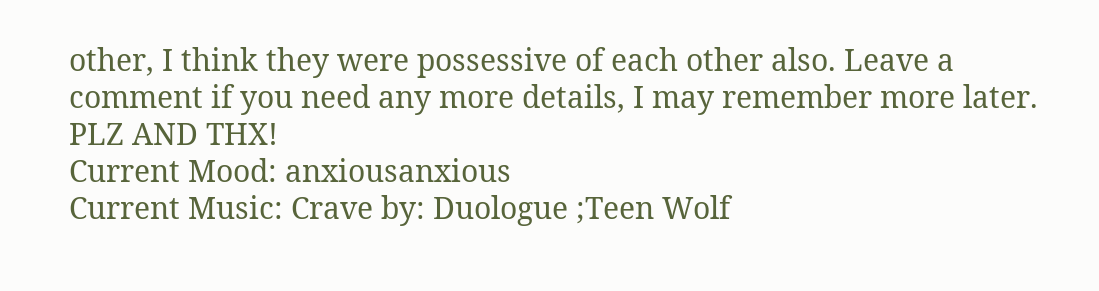other, I think they were possessive of each other also. Leave a comment if you need any more details, I may remember more later. PLZ AND THX!
Current Mood: anxiousanxious
Current Music: Crave by: Duologue ;Teen Wolf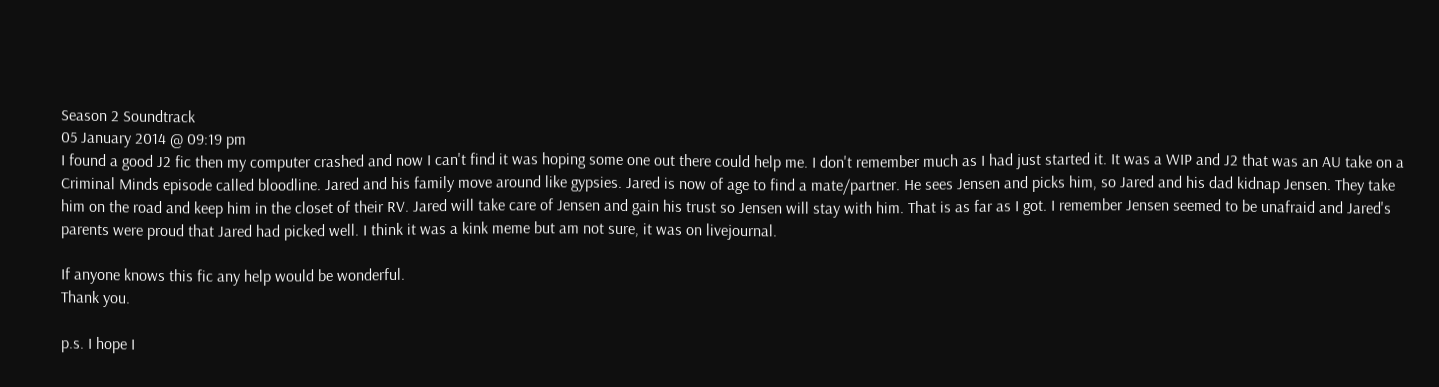Season 2 Soundtrack
05 January 2014 @ 09:19 pm
I found a good J2 fic then my computer crashed and now I can't find it was hoping some one out there could help me. I don't remember much as I had just started it. It was a WIP and J2 that was an AU take on a Criminal Minds episode called bloodline. Jared and his family move around like gypsies. Jared is now of age to find a mate/partner. He sees Jensen and picks him, so Jared and his dad kidnap Jensen. They take him on the road and keep him in the closet of their RV. Jared will take care of Jensen and gain his trust so Jensen will stay with him. That is as far as I got. I remember Jensen seemed to be unafraid and Jared's parents were proud that Jared had picked well. I think it was a kink meme but am not sure, it was on livejournal.

If anyone knows this fic any help would be wonderful.
Thank you.

p.s. I hope I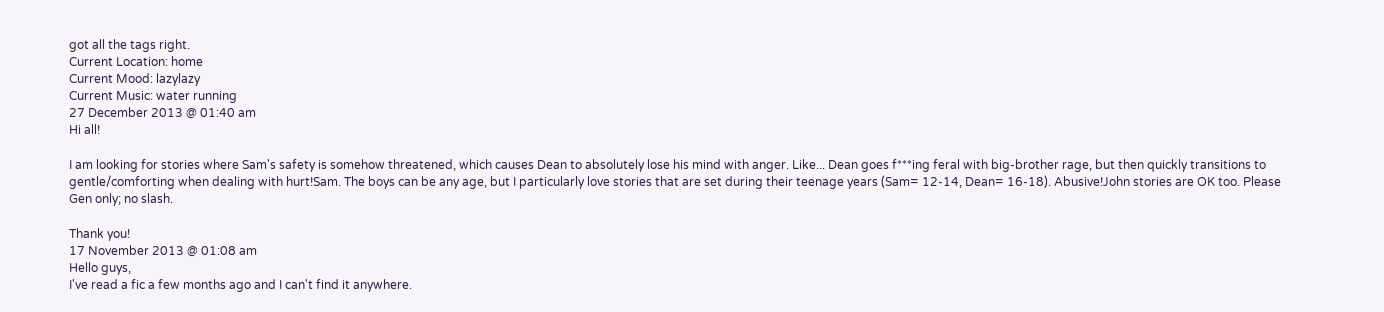got all the tags right.
Current Location: home
Current Mood: lazylazy
Current Music: water running
27 December 2013 @ 01:40 am
Hi all!

I am looking for stories where Sam's safety is somehow threatened, which causes Dean to absolutely lose his mind with anger. Like... Dean goes f***ing feral with big-brother rage, but then quickly transitions to gentle/comforting when dealing with hurt!Sam. The boys can be any age, but I particularly love stories that are set during their teenage years (Sam= 12-14, Dean= 16-18). Abusive!John stories are OK too. Please Gen only; no slash.

Thank you!
17 November 2013 @ 01:08 am
Hello guys,
I've read a fic a few months ago and I can't find it anywhere.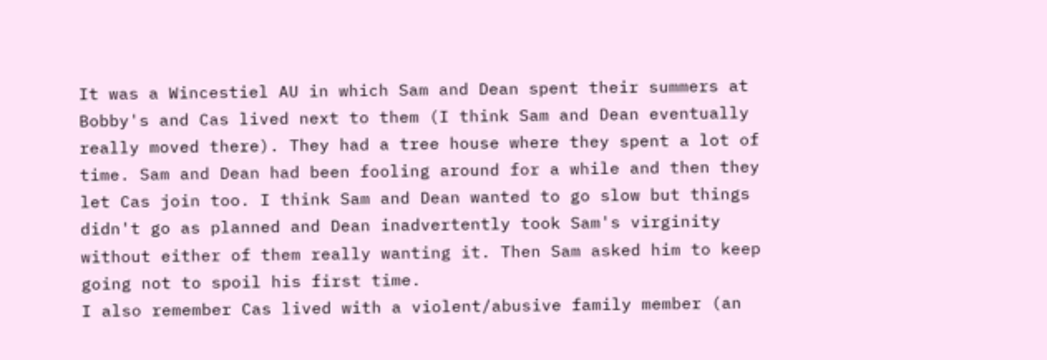It was a Wincestiel AU in which Sam and Dean spent their summers at Bobby's and Cas lived next to them (I think Sam and Dean eventually really moved there). They had a tree house where they spent a lot of time. Sam and Dean had been fooling around for a while and then they let Cas join too. I think Sam and Dean wanted to go slow but things didn't go as planned and Dean inadvertently took Sam's virginity without either of them really wanting it. Then Sam asked him to keep going not to spoil his first time.
I also remember Cas lived with a violent/abusive family member (an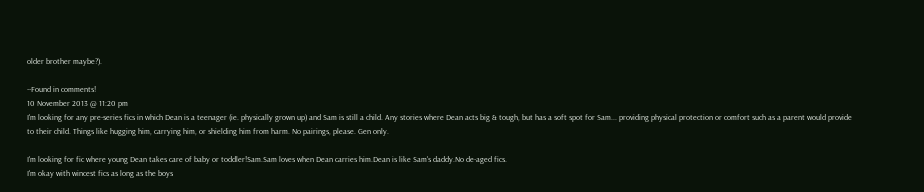older brother maybe?).

--Found in comments!
10 November 2013 @ 11:20 pm
I'm looking for any pre-series fics in which Dean is a teenager (ie. physically grown up) and Sam is still a child. Any stories where Dean acts big & tough, but has a soft spot for Sam... providing physical protection or comfort such as a parent would provide to their child. Things like hugging him, carrying him, or shielding him from harm. No pairings, please. Gen only.

I'm looking for fic where young Dean takes care of baby or toddler!Sam.Sam loves when Dean carries him.Dean is like Sam's daddy.No de-aged fics.
I'm okay with wincest fics as long as the boys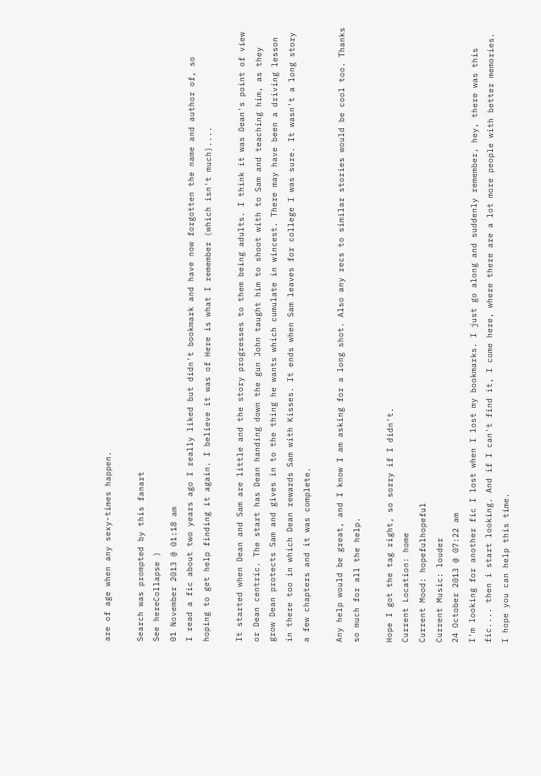are of age when any sexy-times happen.

Search was prompted by this fanart
See hereCollapse )
01 November 2013 @ 01:18 am
I read a fic about two years ago I really liked but didn't bookmark and have now forgotten the name and author of, so hoping to get help finding it again. I believe it was of Here is what I remember (which isn't much)....

It started when Dean and Sam are little and the story progresses to them being adults. I think it was Dean's point of view or Dean centric. The start has Dean handing down the gun John taught him to shoot with to Sam and teaching him, as they grow Dean protects Sam and gives in to the thing he wants which cumulate in wincest. There may have been a driving lesson in there too in which Dean rewards Sam with Kisses. It ends when Sam leaves for college I was sure. It wasn't a long story a few chapters and it was complete.

Any help would be great, and I know I am asking for a long shot. Also any recs to similar stories would be cool too. Thanks so much for all the help.

Hope I got the tag right, so sorry if I didn't.
Current Location: home
Current Mood: hopefulhopeful
Current Music: louder
24 October 2013 @ 07:22 am
I'm looking for another fic I lost when I lost my bookmarks. I just go along and suddenly remember, hey, there was this fic.... then i start looking. And if I can't find it, I come here, where there are a lot more people with better memories. I hope you can help this time.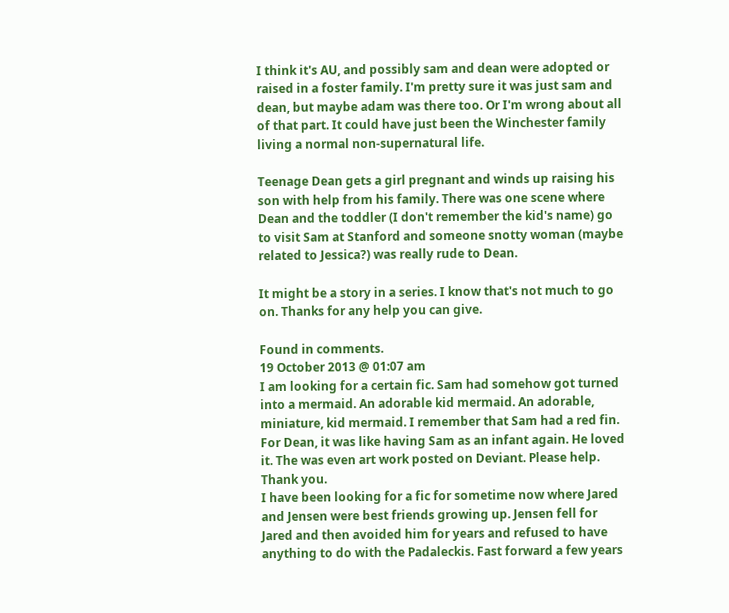I think it's AU, and possibly sam and dean were adopted or raised in a foster family. I'm pretty sure it was just sam and dean, but maybe adam was there too. Or I'm wrong about all of that part. It could have just been the Winchester family living a normal non-supernatural life.

Teenage Dean gets a girl pregnant and winds up raising his son with help from his family. There was one scene where Dean and the toddler (I don't remember the kid's name) go to visit Sam at Stanford and someone snotty woman (maybe related to Jessica?) was really rude to Dean.

It might be a story in a series. I know that's not much to go on. Thanks for any help you can give.

Found in comments.
19 October 2013 @ 01:07 am
I am looking for a certain fic. Sam had somehow got turned into a mermaid. An adorable kid mermaid. An adorable, miniature, kid mermaid. I remember that Sam had a red fin. For Dean, it was like having Sam as an infant again. He loved it. The was even art work posted on Deviant. Please help. Thank you.
I have been looking for a fic for sometime now where Jared and Jensen were best friends growing up. Jensen fell for Jared and then avoided him for years and refused to have anything to do with the Padaleckis. Fast forward a few years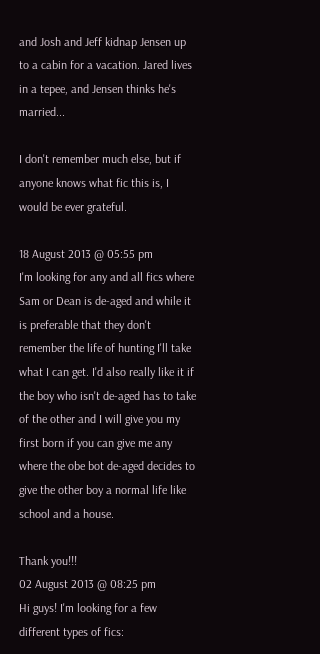and Josh and Jeff kidnap Jensen up to a cabin for a vacation. Jared lives in a tepee, and Jensen thinks he's married...

I don't remember much else, but if anyone knows what fic this is, I would be ever grateful.

18 August 2013 @ 05:55 pm
I'm looking for any and all fics where Sam or Dean is de-aged and while it is preferable that they don't remember the life of hunting I'll take what I can get. I'd also really like it if the boy who isn't de-aged has to take of the other and I will give you my first born if you can give me any where the obe bot de-aged decides to give the other boy a normal life like school and a house.

Thank you!!!
02 August 2013 @ 08:25 pm
Hi guys! I'm looking for a few different types of fics: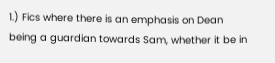1.) Fics where there is an emphasis on Dean being a guardian towards Sam, whether it be in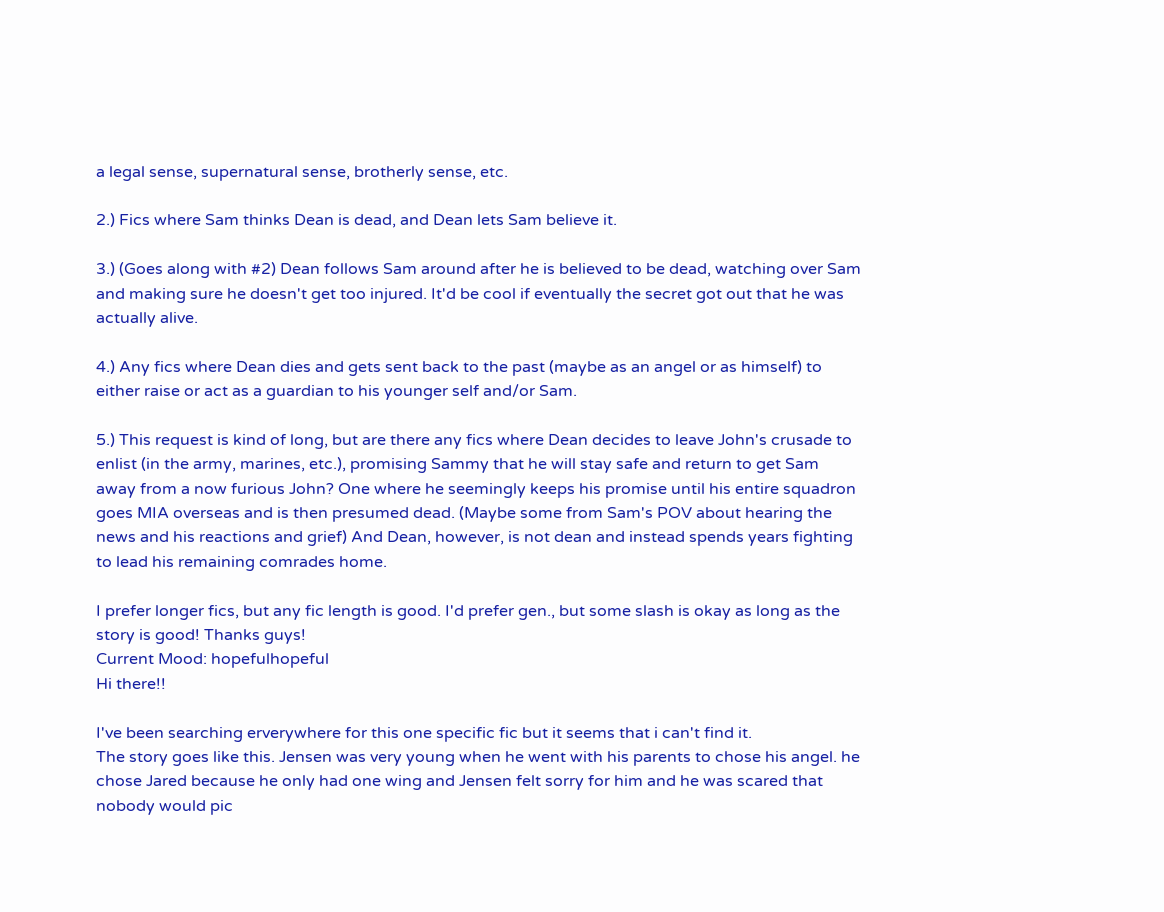a legal sense, supernatural sense, brotherly sense, etc.

2.) Fics where Sam thinks Dean is dead, and Dean lets Sam believe it.

3.) (Goes along with #2) Dean follows Sam around after he is believed to be dead, watching over Sam and making sure he doesn't get too injured. It'd be cool if eventually the secret got out that he was actually alive.

4.) Any fics where Dean dies and gets sent back to the past (maybe as an angel or as himself) to either raise or act as a guardian to his younger self and/or Sam.

5.) This request is kind of long, but are there any fics where Dean decides to leave John's crusade to enlist (in the army, marines, etc.), promising Sammy that he will stay safe and return to get Sam away from a now furious John? One where he seemingly keeps his promise until his entire squadron goes MIA overseas and is then presumed dead. (Maybe some from Sam's POV about hearing the news and his reactions and grief) And Dean, however, is not dean and instead spends years fighting to lead his remaining comrades home.

I prefer longer fics, but any fic length is good. I'd prefer gen., but some slash is okay as long as the story is good! Thanks guys!
Current Mood: hopefulhopeful
Hi there!!

I've been searching erverywhere for this one specific fic but it seems that i can't find it.
The story goes like this. Jensen was very young when he went with his parents to chose his angel. he chose Jared because he only had one wing and Jensen felt sorry for him and he was scared that nobody would pic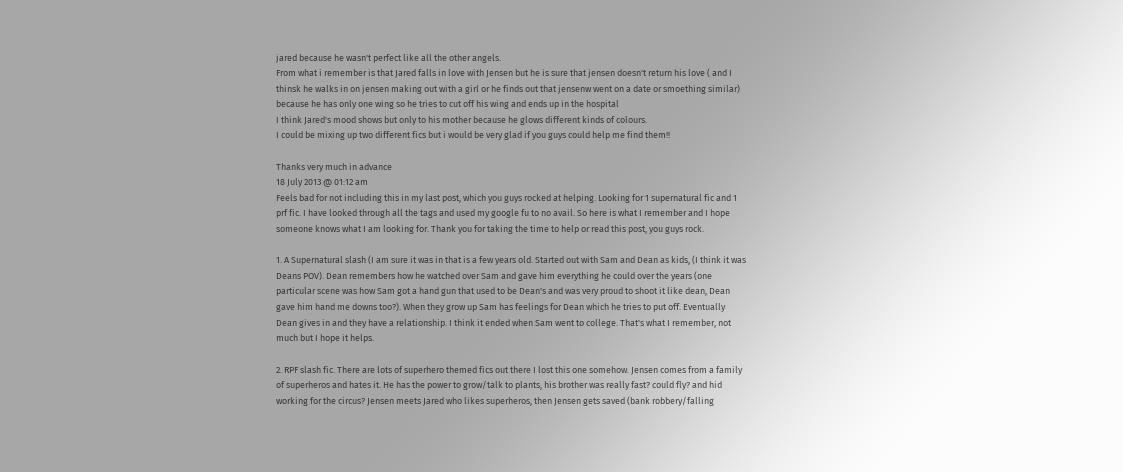jared because he wasn't perfect like all the other angels.
From what i remember is that Jared falls in love with Jensen but he is sure that jensen doesn't return his love ( and I thinsk he walks in on jensen making out with a girl or he finds out that jensenw went on a date or smoething similar) because he has only one wing so he tries to cut off his wing and ends up in the hospital
I think Jared's mood shows but only to his mother because he glows different kinds of colours.
I could be mixing up two different fics but i would be very glad if you guys could help me find them!!

Thanks very much in advance
18 July 2013 @ 01:12 am
Feels bad for not including this in my last post, which you guys rocked at helping. Looking for 1 supernatural fic and 1 prf fic. I have looked through all the tags and used my google fu to no avail. So here is what I remember and I hope someone knows what I am looking for. Thank you for taking the time to help or read this post, you guys rock.

1. A Supernatural slash (I am sure it was in that is a few years old. Started out with Sam and Dean as kids, (I think it was Deans POV). Dean remembers how he watched over Sam and gave him everything he could over the years (one particular scene was how Sam got a hand gun that used to be Dean's and was very proud to shoot it like dean, Dean gave him hand me downs too?). When they grow up Sam has feelings for Dean which he tries to put off. Eventually Dean gives in and they have a relationship. I think it ended when Sam went to college. That's what I remember, not much but I hope it helps.

2. RPF slash fic. There are lots of superhero themed fics out there I lost this one somehow. Jensen comes from a family of superheros and hates it. He has the power to grow/talk to plants, his brother was really fast? could fly? and hid working for the circus? Jensen meets Jared who likes superheros, then Jensen gets saved (bank robbery/falling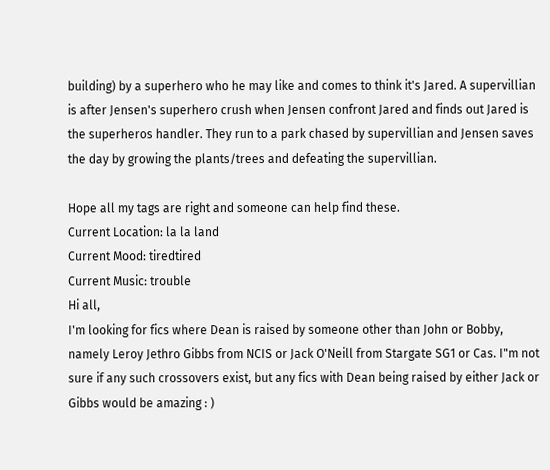building) by a superhero who he may like and comes to think it's Jared. A supervillian is after Jensen's superhero crush when Jensen confront Jared and finds out Jared is the superheros handler. They run to a park chased by supervillian and Jensen saves the day by growing the plants/trees and defeating the supervillian.

Hope all my tags are right and someone can help find these.
Current Location: la la land
Current Mood: tiredtired
Current Music: trouble
Hi all,
I'm looking for fics where Dean is raised by someone other than John or Bobby, namely Leroy Jethro Gibbs from NCIS or Jack O'Neill from Stargate SG1 or Cas. I"m not sure if any such crossovers exist, but any fics with Dean being raised by either Jack or Gibbs would be amazing : )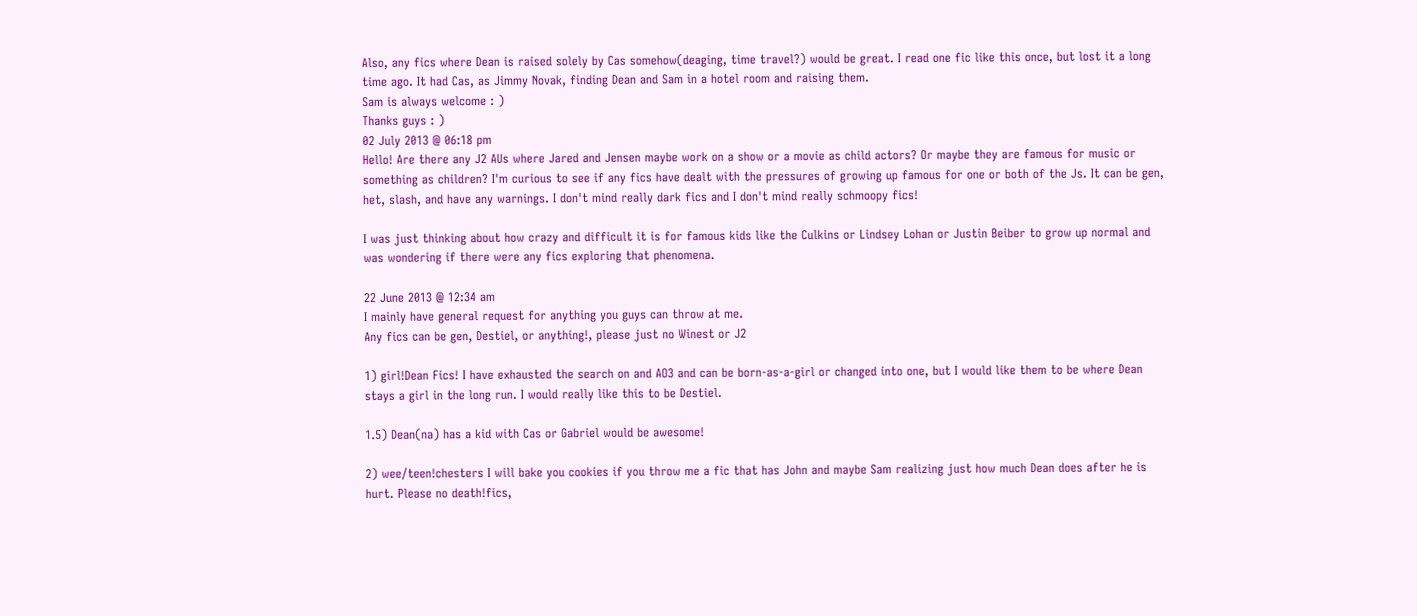Also, any fics where Dean is raised solely by Cas somehow(deaging, time travel?) would be great. I read one fic like this once, but lost it a long time ago. It had Cas, as Jimmy Novak, finding Dean and Sam in a hotel room and raising them.
Sam is always welcome : )
Thanks guys : )
02 July 2013 @ 06:18 pm
Hello! Are there any J2 AUs where Jared and Jensen maybe work on a show or a movie as child actors? Or maybe they are famous for music or something as children? I'm curious to see if any fics have dealt with the pressures of growing up famous for one or both of the Js. It can be gen, het, slash, and have any warnings. I don't mind really dark fics and I don't mind really schmoopy fics!

I was just thinking about how crazy and difficult it is for famous kids like the Culkins or Lindsey Lohan or Justin Beiber to grow up normal and was wondering if there were any fics exploring that phenomena.

22 June 2013 @ 12:34 am
I mainly have general request for anything you guys can throw at me.
Any fics can be gen, Destiel, or anything!, please just no Winest or J2

1) girl!Dean Fics! I have exhausted the search on and AO3 and can be born-as-a-girl or changed into one, but I would like them to be where Dean stays a girl in the long run. I would really like this to be Destiel.

1.5) Dean(na) has a kid with Cas or Gabriel would be awesome!

2) wee/teen!chesters I will bake you cookies if you throw me a fic that has John and maybe Sam realizing just how much Dean does after he is hurt. Please no death!fics,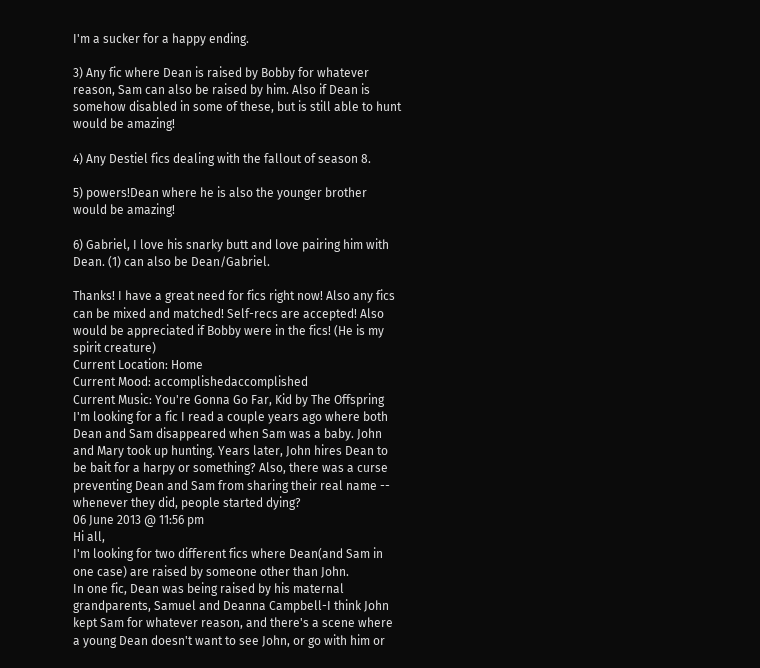I'm a sucker for a happy ending.

3) Any fic where Dean is raised by Bobby for whatever reason, Sam can also be raised by him. Also if Dean is somehow disabled in some of these, but is still able to hunt would be amazing!

4) Any Destiel fics dealing with the fallout of season 8.

5) powers!Dean where he is also the younger brother would be amazing!

6) Gabriel, I love his snarky butt and love pairing him with Dean. (1) can also be Dean/Gabriel.

Thanks! I have a great need for fics right now! Also any fics can be mixed and matched! Self-recs are accepted! Also would be appreciated if Bobby were in the fics! (He is my spirit creature)
Current Location: Home
Current Mood: accomplishedaccomplished
Current Music: You're Gonna Go Far, Kid by The Offspring
I'm looking for a fic I read a couple years ago where both Dean and Sam disappeared when Sam was a baby. John and Mary took up hunting. Years later, John hires Dean to be bait for a harpy or something? Also, there was a curse preventing Dean and Sam from sharing their real name -- whenever they did, people started dying?
06 June 2013 @ 11:56 pm
Hi all,
I'm looking for two different fics where Dean(and Sam in one case) are raised by someone other than John.
In one fic, Dean was being raised by his maternal grandparents, Samuel and Deanna Campbell-I think John kept Sam for whatever reason, and there's a scene where a young Dean doesn't want to see John, or go with him or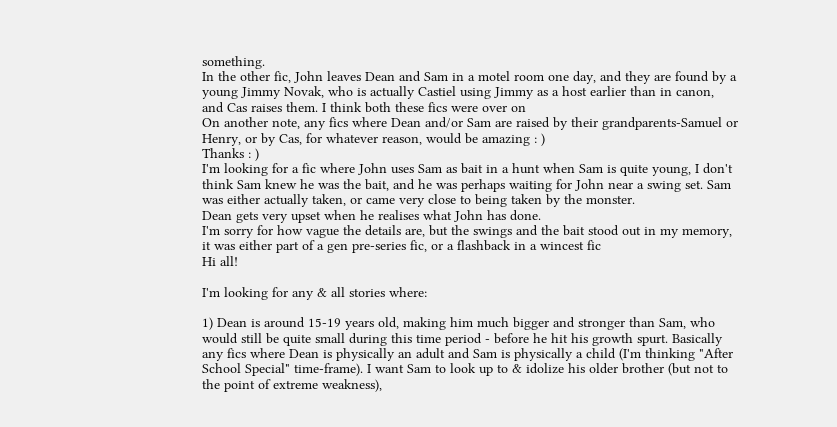something.
In the other fic, John leaves Dean and Sam in a motel room one day, and they are found by a young Jimmy Novak, who is actually Castiel using Jimmy as a host earlier than in canon, and Cas raises them. I think both these fics were over on
On another note, any fics where Dean and/or Sam are raised by their grandparents-Samuel or Henry, or by Cas, for whatever reason, would be amazing : )
Thanks : )
I'm looking for a fic where John uses Sam as bait in a hunt when Sam is quite young, I don't think Sam knew he was the bait, and he was perhaps waiting for John near a swing set. Sam was either actually taken, or came very close to being taken by the monster.
Dean gets very upset when he realises what John has done.
I'm sorry for how vague the details are, but the swings and the bait stood out in my memory, it was either part of a gen pre-series fic, or a flashback in a wincest fic
Hi all!

I'm looking for any & all stories where:

1) Dean is around 15-19 years old, making him much bigger and stronger than Sam, who would still be quite small during this time period - before he hit his growth spurt. Basically any fics where Dean is physically an adult and Sam is physically a child (I'm thinking "After School Special" time-frame). I want Sam to look up to & idolize his older brother (but not to the point of extreme weakness),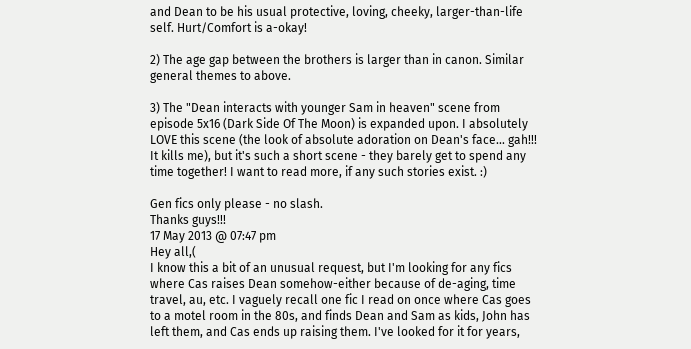and Dean to be his usual protective, loving, cheeky, larger-than-life self. Hurt/Comfort is a-okay!

2) The age gap between the brothers is larger than in canon. Similar general themes to above.

3) The "Dean interacts with younger Sam in heaven" scene from episode 5x16 (Dark Side Of The Moon) is expanded upon. I absolutely LOVE this scene (the look of absolute adoration on Dean's face... gah!!! It kills me), but it's such a short scene - they barely get to spend any time together! I want to read more, if any such stories exist. :)

Gen fics only please - no slash.
Thanks guys!!!
17 May 2013 @ 07:47 pm
Hey all,(
I know this a bit of an unusual request, but I'm looking for any fics where Cas raises Dean somehow-either because of de-aging, time travel, au, etc. I vaguely recall one fic I read on once where Cas goes to a motel room in the 80s, and finds Dean and Sam as kids, John has left them, and Cas ends up raising them. I've looked for it for years,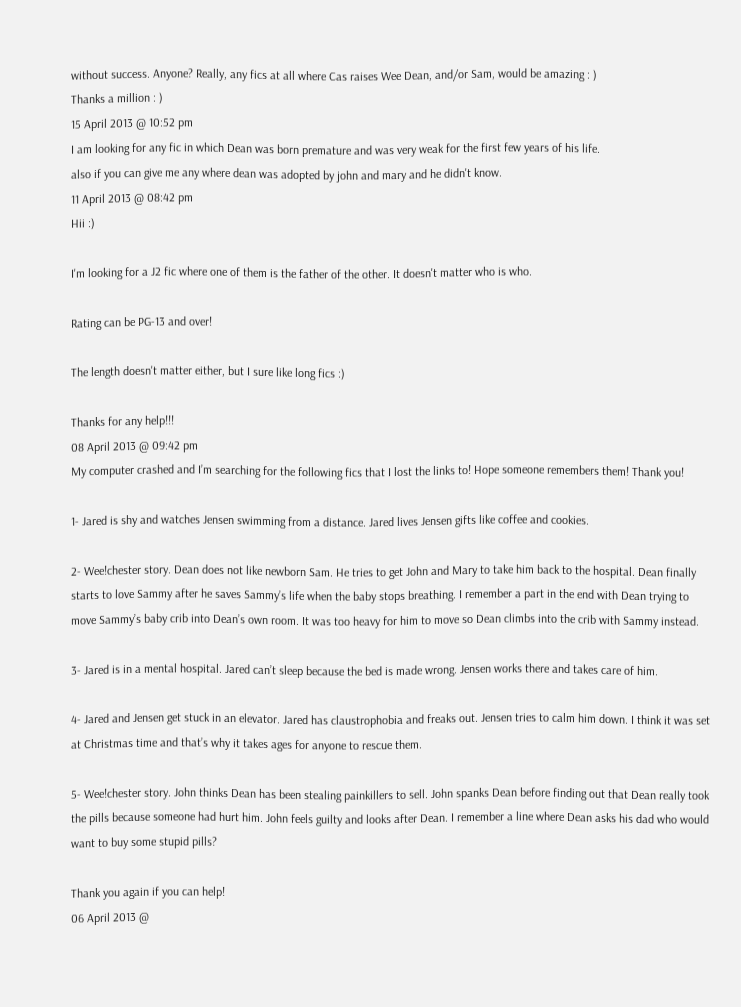without success. Anyone? Really, any fics at all where Cas raises Wee Dean, and/or Sam, would be amazing : )
Thanks a million : )
15 April 2013 @ 10:52 pm
I am looking for any fic in which Dean was born premature and was very weak for the first few years of his life.
also if you can give me any where dean was adopted by john and mary and he didn't know.
11 April 2013 @ 08:42 pm
Hii :)

I'm looking for a J2 fic where one of them is the father of the other. It doesn't matter who is who.

Rating can be PG-13 and over!

The length doesn't matter either, but I sure like long fics :)

Thanks for any help!!!
08 April 2013 @ 09:42 pm
My computer crashed and I’m searching for the following fics that I lost the links to! Hope someone remembers them! Thank you!

1- Jared is shy and watches Jensen swimming from a distance. Jared lives Jensen gifts like coffee and cookies.

2- Wee!chester story. Dean does not like newborn Sam. He tries to get John and Mary to take him back to the hospital. Dean finally starts to love Sammy after he saves Sammy’s life when the baby stops breathing. I remember a part in the end with Dean trying to move Sammy’s baby crib into Dean’s own room. It was too heavy for him to move so Dean climbs into the crib with Sammy instead.

3- Jared is in a mental hospital. Jared can’t sleep because the bed is made wrong. Jensen works there and takes care of him.

4- Jared and Jensen get stuck in an elevator. Jared has claustrophobia and freaks out. Jensen tries to calm him down. I think it was set at Christmas time and that’s why it takes ages for anyone to rescue them.

5- Wee!chester story. John thinks Dean has been stealing painkillers to sell. John spanks Dean before finding out that Dean really took the pills because someone had hurt him. John feels guilty and looks after Dean. I remember a line where Dean asks his dad who would want to buy some stupid pills?

Thank you again if you can help!
06 April 2013 @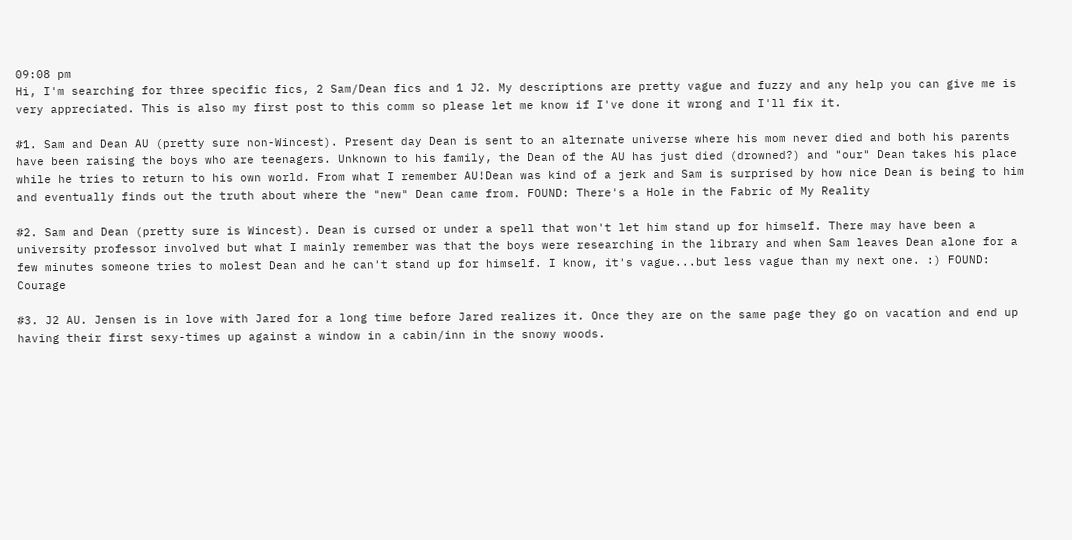09:08 pm
Hi, I'm searching for three specific fics, 2 Sam/Dean fics and 1 J2. My descriptions are pretty vague and fuzzy and any help you can give me is very appreciated. This is also my first post to this comm so please let me know if I've done it wrong and I'll fix it.

#1. Sam and Dean AU (pretty sure non-Wincest). Present day Dean is sent to an alternate universe where his mom never died and both his parents have been raising the boys who are teenagers. Unknown to his family, the Dean of the AU has just died (drowned?) and "our" Dean takes his place while he tries to return to his own world. From what I remember AU!Dean was kind of a jerk and Sam is surprised by how nice Dean is being to him and eventually finds out the truth about where the "new" Dean came from. FOUND: There's a Hole in the Fabric of My Reality

#2. Sam and Dean (pretty sure is Wincest). Dean is cursed or under a spell that won't let him stand up for himself. There may have been a university professor involved but what I mainly remember was that the boys were researching in the library and when Sam leaves Dean alone for a few minutes someone tries to molest Dean and he can't stand up for himself. I know, it's vague...but less vague than my next one. :) FOUND: Courage

#3. J2 AU. Jensen is in love with Jared for a long time before Jared realizes it. Once they are on the same page they go on vacation and end up having their first sexy-times up against a window in a cabin/inn in the snowy woods.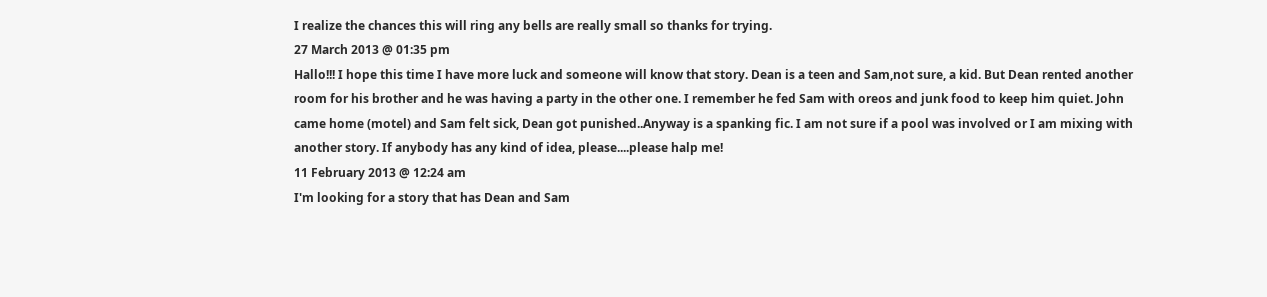I realize the chances this will ring any bells are really small so thanks for trying.
27 March 2013 @ 01:35 pm
Hallo!!! I hope this time I have more luck and someone will know that story. Dean is a teen and Sam,not sure, a kid. But Dean rented another room for his brother and he was having a party in the other one. I remember he fed Sam with oreos and junk food to keep him quiet. John came home (motel) and Sam felt sick, Dean got punished..Anyway is a spanking fic. I am not sure if a pool was involved or I am mixing with another story. If anybody has any kind of idea, please....please halp me!
11 February 2013 @ 12:24 am
I'm looking for a story that has Dean and Sam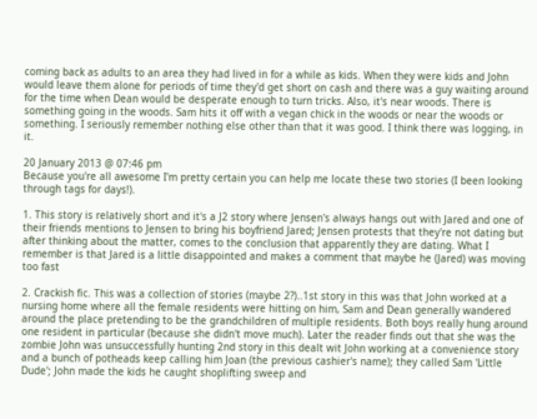coming back as adults to an area they had lived in for a while as kids. When they were kids and John would leave them alone for periods of time they'd get short on cash and there was a guy waiting around for the time when Dean would be desperate enough to turn tricks. Also, it's near woods. There is something going in the woods. Sam hits it off with a vegan chick in the woods or near the woods or something. I seriously remember nothing else other than that it was good. I think there was logging, in it.

20 January 2013 @ 07:46 pm
Because you're all awesome I'm pretty certain you can help me locate these two stories (I been looking through tags for days!).

1. This story is relatively short and it's a J2 story where Jensen's always hangs out with Jared and one of their friends mentions to Jensen to bring his boyfriend Jared; Jensen protests that they're not dating but after thinking about the matter, comes to the conclusion that apparently they are dating. What I remember is that Jared is a little disappointed and makes a comment that maybe he (Jared) was moving too fast

2. Crackish fic. This was a collection of stories (maybe 2?)..1st story in this was that John worked at a nursing home where all the female residents were hitting on him, Sam and Dean generally wandered around the place pretending to be the grandchildren of multiple residents. Both boys really hung around one resident in particular (because she didn't move much). Later the reader finds out that she was the zombie John was unsuccessfully hunting 2nd story in this dealt wit John working at a convenience story and a bunch of potheads keep calling him Joan (the previous cashier's name); they called Sam 'Little Dude'; John made the kids he caught shoplifting sweep and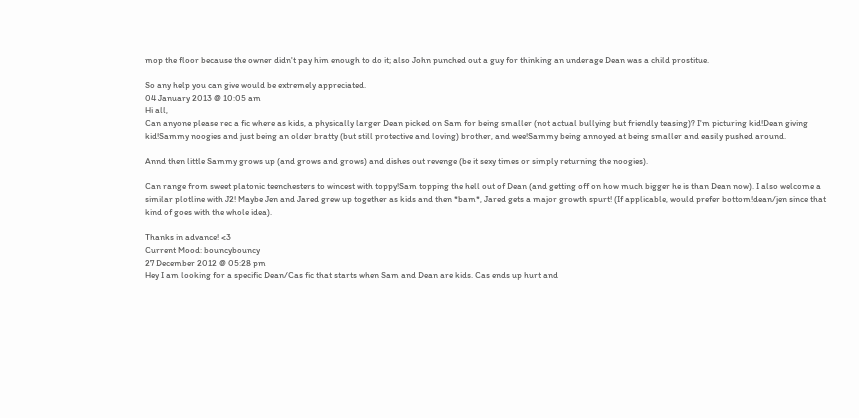mop the floor because the owner didn't pay him enough to do it; also John punched out a guy for thinking an underage Dean was a child prostitue.

So any help you can give would be extremely appreciated.
04 January 2013 @ 10:05 am
Hi all,
Can anyone please rec a fic where as kids, a physically larger Dean picked on Sam for being smaller (not actual bullying but friendly teasing)? I'm picturing kid!Dean giving kid!Sammy noogies and just being an older bratty (but still protective and loving) brother, and wee!Sammy being annoyed at being smaller and easily pushed around.

Annd then little Sammy grows up (and grows and grows) and dishes out revenge (be it sexy times or simply returning the noogies).

Can range from sweet platonic teenchesters to wincest with toppy!Sam topping the hell out of Dean (and getting off on how much bigger he is than Dean now). I also welcome a similar plotline with J2! Maybe Jen and Jared grew up together as kids and then *bam*, Jared gets a major growth spurt! (If applicable, would prefer bottom!dean/jen since that kind of goes with the whole idea).

Thanks in advance! <3
Current Mood: bouncybouncy
27 December 2012 @ 05:28 pm
Hey I am looking for a specific Dean/Cas fic that starts when Sam and Dean are kids. Cas ends up hurt and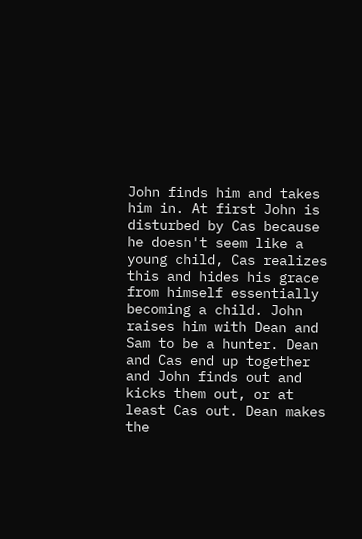John finds him and takes him in. At first John is disturbed by Cas because he doesn't seem like a young child, Cas realizes this and hides his grace from himself essentially becoming a child. John raises him with Dean and Sam to be a hunter. Dean and Cas end up together and John finds out and kicks them out, or at least Cas out. Dean makes the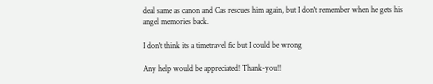deal same as canon and Cas rescues him again, but I don't remember when he gets his angel memories back.

I don't think its a timetravel fic but I could be wrong

Any help would be appreciated! Thank-you!!